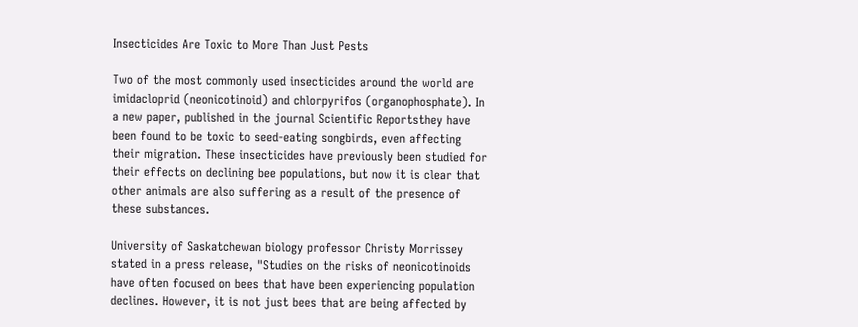Insecticides Are Toxic to More Than Just Pests

Two of the most commonly used insecticides around the world are imidacloprid (neonicotinoid) and chlorpyrifos (organophosphate). In a new paper, published in the journal Scientific Reportsthey have been found to be toxic to seed-eating songbirds, even affecting their migration. These insecticides have previously been studied for their effects on declining bee populations, but now it is clear that other animals are also suffering as a result of the presence of these substances.

University of Saskatchewan biology professor Christy Morrissey stated in a press release, "Studies on the risks of neonicotinoids have often focused on bees that have been experiencing population declines. However, it is not just bees that are being affected by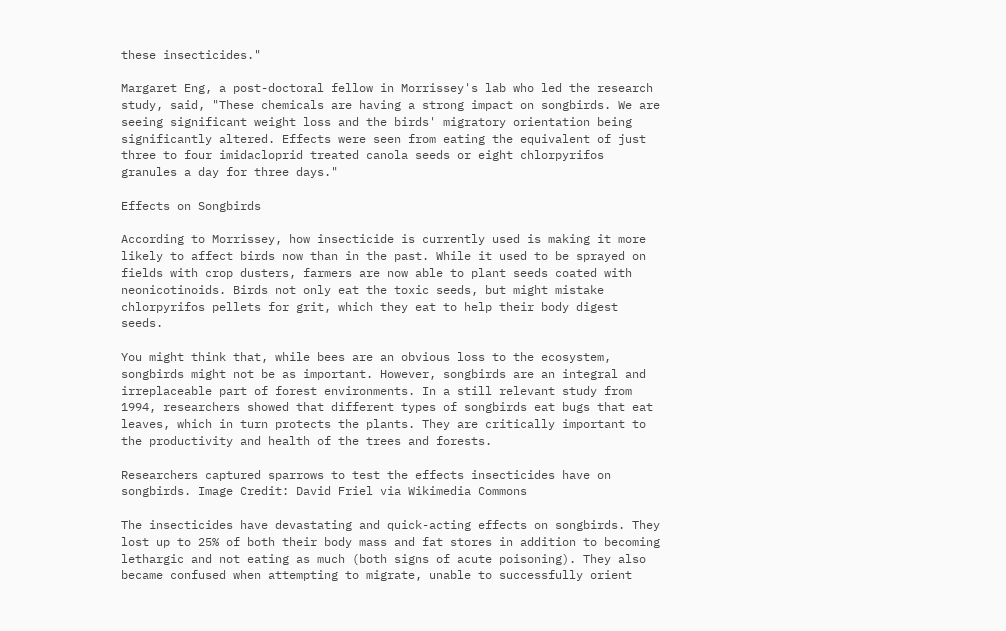these insecticides."

Margaret Eng, a post-doctoral fellow in Morrissey's lab who led the research study, said, "These chemicals are having a strong impact on songbirds. We are seeing significant weight loss and the birds' migratory orientation being significantly altered. Effects were seen from eating the equivalent of just three to four imidacloprid treated canola seeds or eight chlorpyrifos granules a day for three days."

Effects on Songbirds

According to Morrissey, how insecticide is currently used is making it more likely to affect birds now than in the past. While it used to be sprayed on fields with crop dusters, farmers are now able to plant seeds coated with neonicotinoids. Birds not only eat the toxic seeds, but might mistake chlorpyrifos pellets for grit, which they eat to help their body digest seeds.

You might think that, while bees are an obvious loss to the ecosystem, songbirds might not be as important. However, songbirds are an integral and irreplaceable part of forest environments. In a still relevant study from 1994, researchers showed that different types of songbirds eat bugs that eat leaves, which in turn protects the plants. They are critically important to the productivity and health of the trees and forests.

Researchers captured sparrows to test the effects insecticides have on songbirds. Image Credit: David Friel via Wikimedia Commons

The insecticides have devastating and quick-acting effects on songbirds. They lost up to 25% of both their body mass and fat stores in addition to becoming lethargic and not eating as much (both signs of acute poisoning). They also became confused when attempting to migrate, unable to successfully orient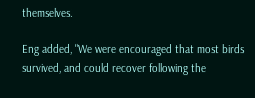themselves.

Eng added, "We were encouraged that most birds survived, and could recover following the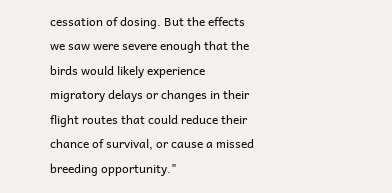cessation of dosing. But the effects we saw were severe enough that the birds would likely experience migratory delays or changes in their flight routes that could reduce their chance of survival, or cause a missed breeding opportunity."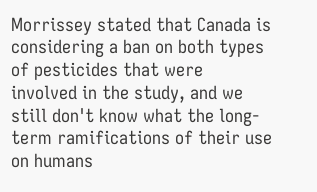Morrissey stated that Canada is considering a ban on both types of pesticides that were involved in the study, and we still don't know what the long-term ramifications of their use on humans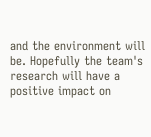and the environment will be. Hopefully the team's research will have a positive impact on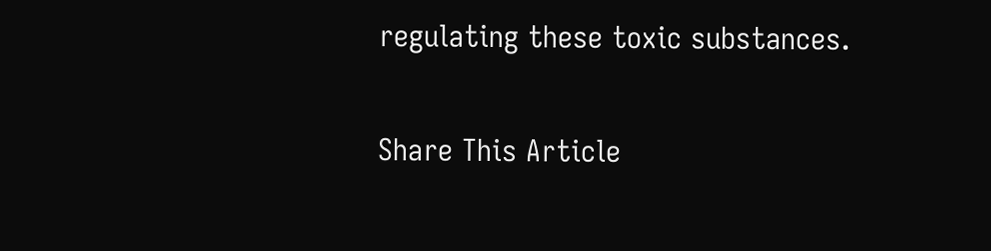regulating these toxic substances.

Share This Article